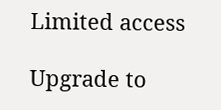Limited access

Upgrade to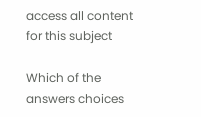access all content for this subject

Which of the answers choices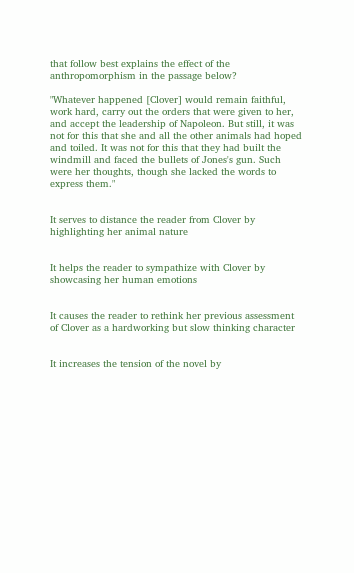that follow best explains the effect of the anthropomorphism in the passage below?

"Whatever happened [Clover] would remain faithful, work hard, carry out the orders that were given to her, and accept the leadership of Napoleon. But still, it was not for this that she and all the other animals had hoped and toiled. It was not for this that they had built the windmill and faced the bullets of Jones's gun. Such were her thoughts, though she lacked the words to express them."


It serves to distance the reader from Clover by highlighting her animal nature


It helps the reader to sympathize with Clover by showcasing her human emotions


It causes the reader to rethink her previous assessment of Clover as a hardworking but slow thinking character


It increases the tension of the novel by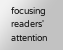focusing readers' attention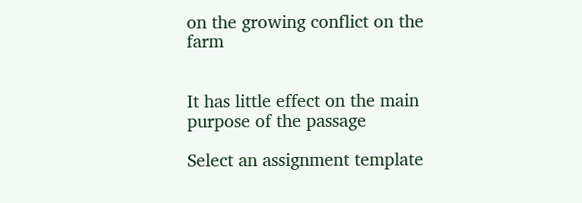on the growing conflict on the farm


It has little effect on the main purpose of the passage

Select an assignment template